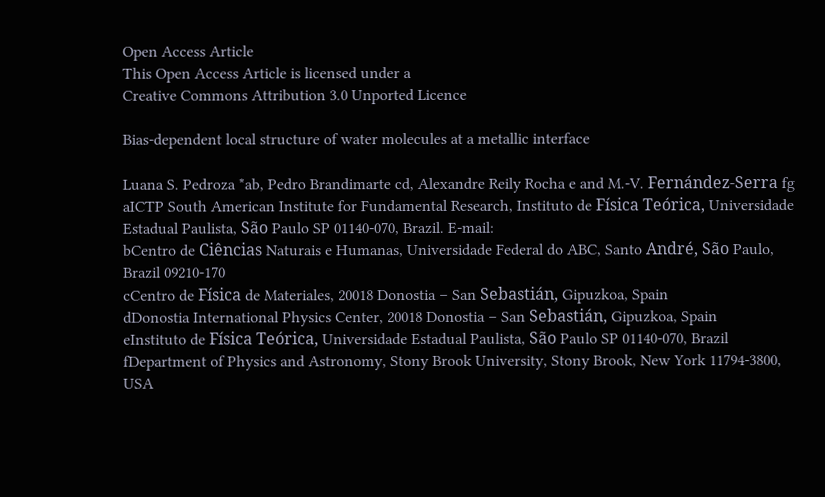Open Access Article
This Open Access Article is licensed under a
Creative Commons Attribution 3.0 Unported Licence

Bias-dependent local structure of water molecules at a metallic interface

Luana S. Pedroza *ab, Pedro Brandimarte cd, Alexandre Reily Rocha e and M.-V. Fernández-Serra fg
aICTP South American Institute for Fundamental Research, Instituto de Física Teórica, Universidade Estadual Paulista, São Paulo SP 01140-070, Brazil. E-mail:
bCentro de Ciências Naturais e Humanas, Universidade Federal do ABC, Santo André, São Paulo, Brazil 09210-170
cCentro de Física de Materiales, 20018 Donostia – San Sebastián, Gipuzkoa, Spain
dDonostia International Physics Center, 20018 Donostia – San Sebastián, Gipuzkoa, Spain
eInstituto de Física Teórica, Universidade Estadual Paulista, São Paulo SP 01140-070, Brazil
fDepartment of Physics and Astronomy, Stony Brook University, Stony Brook, New York 11794-3800, USA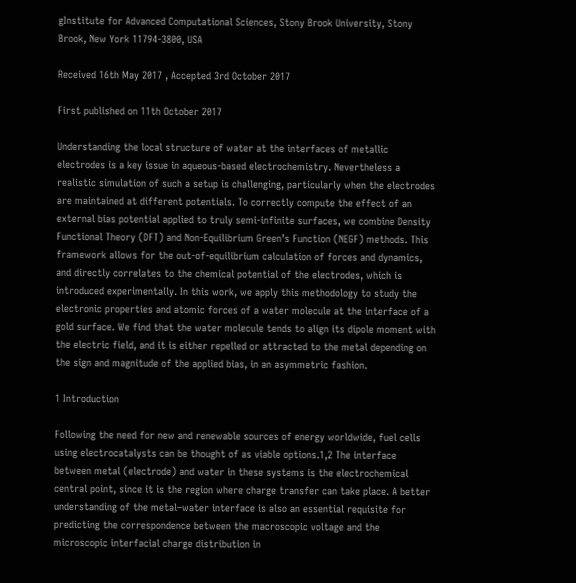gInstitute for Advanced Computational Sciences, Stony Brook University, Stony Brook, New York 11794-3800, USA

Received 16th May 2017 , Accepted 3rd October 2017

First published on 11th October 2017

Understanding the local structure of water at the interfaces of metallic electrodes is a key issue in aqueous-based electrochemistry. Nevertheless a realistic simulation of such a setup is challenging, particularly when the electrodes are maintained at different potentials. To correctly compute the effect of an external bias potential applied to truly semi-infinite surfaces, we combine Density Functional Theory (DFT) and Non-Equilibrium Green’s Function (NEGF) methods. This framework allows for the out-of-equilibrium calculation of forces and dynamics, and directly correlates to the chemical potential of the electrodes, which is introduced experimentally. In this work, we apply this methodology to study the electronic properties and atomic forces of a water molecule at the interface of a gold surface. We find that the water molecule tends to align its dipole moment with the electric field, and it is either repelled or attracted to the metal depending on the sign and magnitude of the applied bias, in an asymmetric fashion.

1 Introduction

Following the need for new and renewable sources of energy worldwide, fuel cells using electrocatalysts can be thought of as viable options.1,2 The interface between metal (electrode) and water in these systems is the electrochemical central point, since it is the region where charge transfer can take place. A better understanding of the metal–water interface is also an essential requisite for predicting the correspondence between the macroscopic voltage and the microscopic interfacial charge distribution in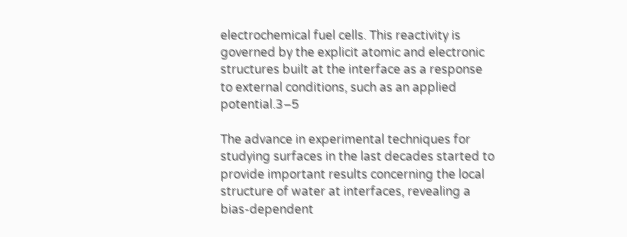electrochemical fuel cells. This reactivity is governed by the explicit atomic and electronic structures built at the interface as a response to external conditions, such as an applied potential.3–5

The advance in experimental techniques for studying surfaces in the last decades started to provide important results concerning the local structure of water at interfaces, revealing a bias-dependent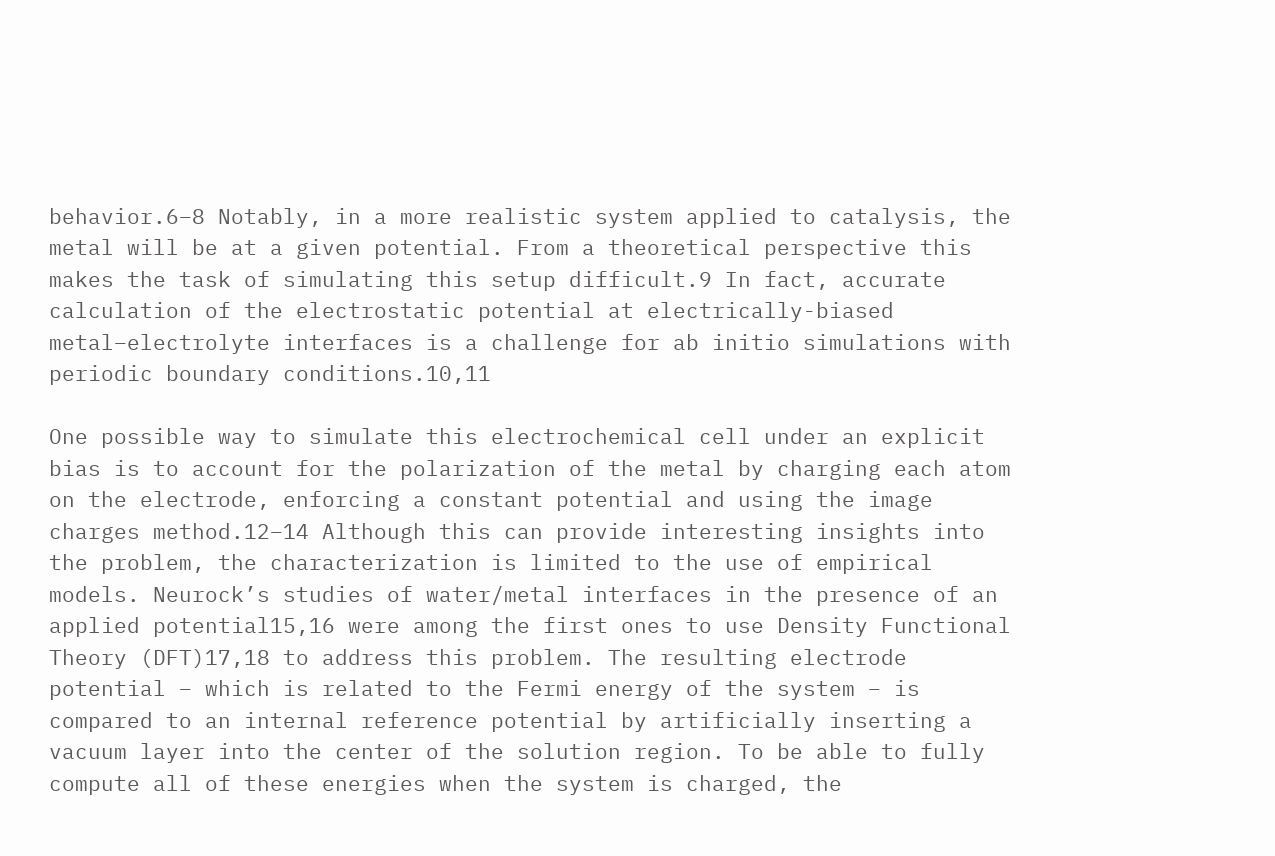behavior.6–8 Notably, in a more realistic system applied to catalysis, the metal will be at a given potential. From a theoretical perspective this makes the task of simulating this setup difficult.9 In fact, accurate calculation of the electrostatic potential at electrically-biased metal–electrolyte interfaces is a challenge for ab initio simulations with periodic boundary conditions.10,11

One possible way to simulate this electrochemical cell under an explicit bias is to account for the polarization of the metal by charging each atom on the electrode, enforcing a constant potential and using the image charges method.12–14 Although this can provide interesting insights into the problem, the characterization is limited to the use of empirical models. Neurock’s studies of water/metal interfaces in the presence of an applied potential15,16 were among the first ones to use Density Functional Theory (DFT)17,18 to address this problem. The resulting electrode potential – which is related to the Fermi energy of the system – is compared to an internal reference potential by artificially inserting a vacuum layer into the center of the solution region. To be able to fully compute all of these energies when the system is charged, the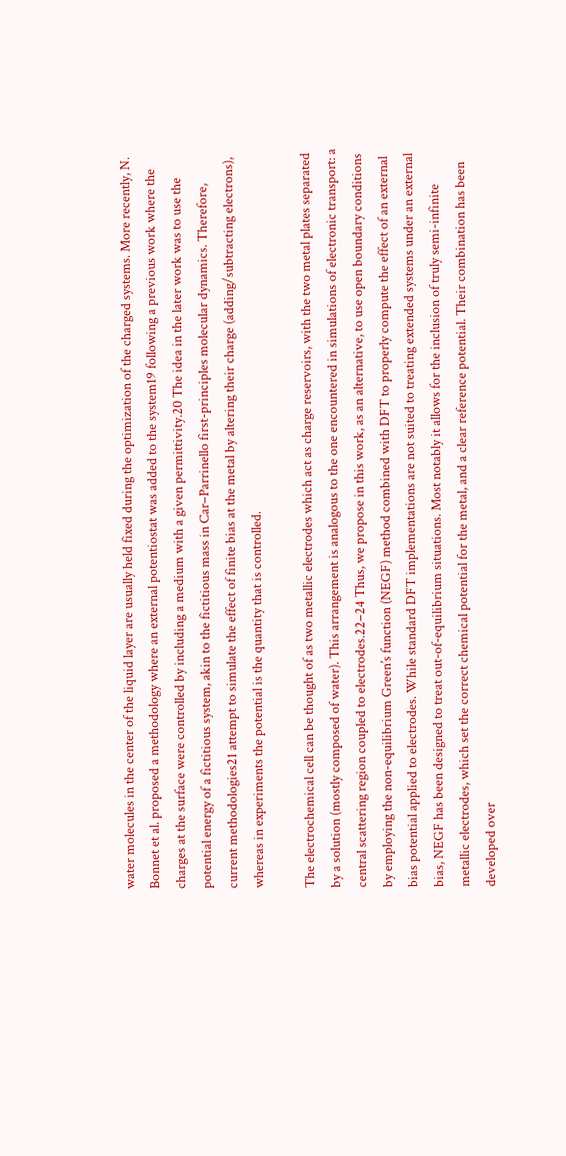water molecules in the center of the liquid layer are usually held fixed during the optimization of the charged systems. More recently, N. Bonnet et al. proposed a methodology where an external potentiostat was added to the system19 following a previous work where the charges at the surface were controlled by including a medium with a given permittivity.20 The idea in the later work was to use the potential energy of a fictitious system, akin to the fictitious mass in Car–Parrinello first-principles molecular dynamics. Therefore, current methodologies21 attempt to simulate the effect of finite bias at the metal by altering their charge (adding/subtracting electrons), whereas in experiments the potential is the quantity that is controlled.

The electrochemical cell can be thought of as two metallic electrodes which act as charge reservoirs, with the two metal plates separated by a solution (mostly composed of water). This arrangement is analogous to the one encountered in simulations of electronic transport: a central scattering region coupled to electrodes.22–24 Thus, we propose in this work, as an alternative, to use open boundary conditions by employing the non-equilibrium Green’s function (NEGF) method combined with DFT to properly compute the effect of an external bias potential applied to electrodes. While standard DFT implementations are not suited to treating extended systems under an external bias, NEGF has been designed to treat out-of-equilibrium situations. Most notably it allows for the inclusion of truly semi-infinite metallic electrodes, which set the correct chemical potential for the metal, and a clear reference potential. Their combination has been developed over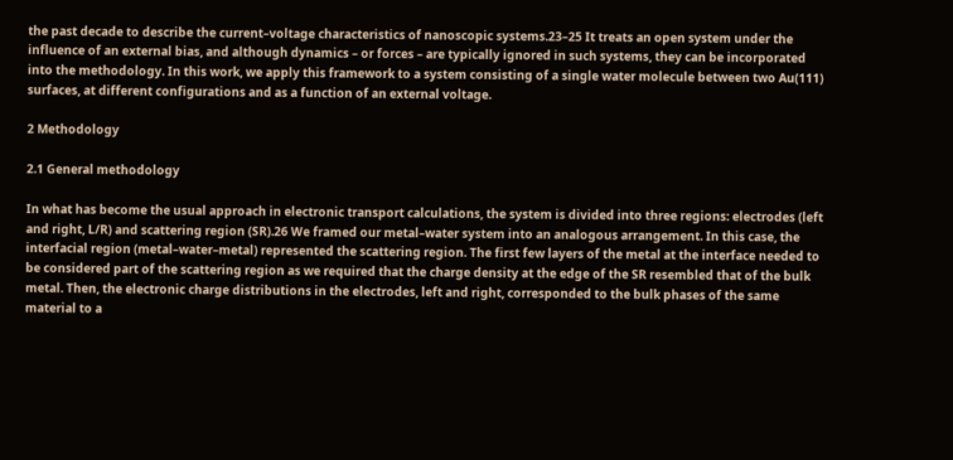the past decade to describe the current–voltage characteristics of nanoscopic systems.23–25 It treats an open system under the influence of an external bias, and although dynamics – or forces – are typically ignored in such systems, they can be incorporated into the methodology. In this work, we apply this framework to a system consisting of a single water molecule between two Au(111) surfaces, at different configurations and as a function of an external voltage.

2 Methodology

2.1 General methodology

In what has become the usual approach in electronic transport calculations, the system is divided into three regions: electrodes (left and right, L/R) and scattering region (SR).26 We framed our metal–water system into an analogous arrangement. In this case, the interfacial region (metal–water–metal) represented the scattering region. The first few layers of the metal at the interface needed to be considered part of the scattering region as we required that the charge density at the edge of the SR resembled that of the bulk metal. Then, the electronic charge distributions in the electrodes, left and right, corresponded to the bulk phases of the same material to a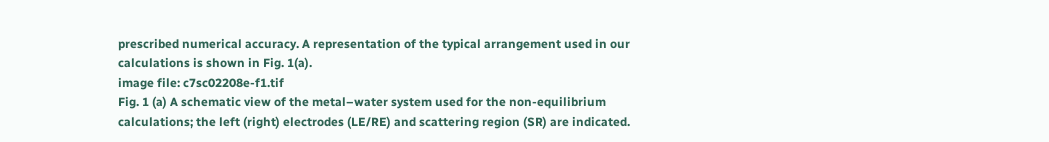prescribed numerical accuracy. A representation of the typical arrangement used in our calculations is shown in Fig. 1(a).
image file: c7sc02208e-f1.tif
Fig. 1 (a) A schematic view of the metal–water system used for the non-equilibrium calculations; the left (right) electrodes (LE/RE) and scattering region (SR) are indicated.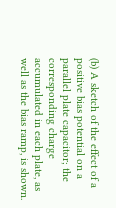(b) A sketch of the effect of a positive bias potential on a parallel plate capacitor; the corresponding charge accumulated in each plate, as well as the bias ramp, is shown.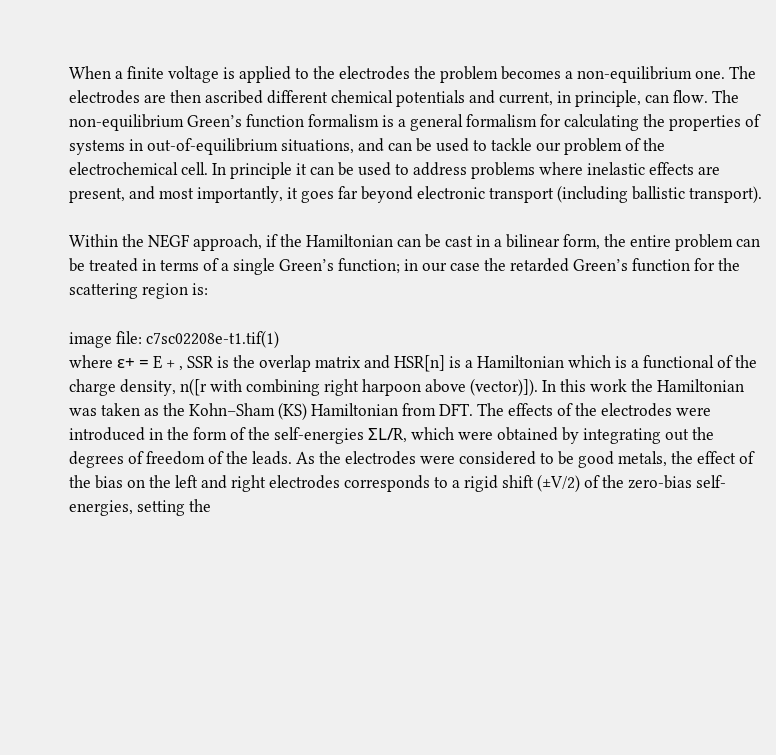When a finite voltage is applied to the electrodes the problem becomes a non-equilibrium one. The electrodes are then ascribed different chemical potentials and current, in principle, can flow. The non-equilibrium Green’s function formalism is a general formalism for calculating the properties of systems in out-of-equilibrium situations, and can be used to tackle our problem of the electrochemical cell. In principle it can be used to address problems where inelastic effects are present, and most importantly, it goes far beyond electronic transport (including ballistic transport).

Within the NEGF approach, if the Hamiltonian can be cast in a bilinear form, the entire problem can be treated in terms of a single Green’s function; in our case the retarded Green’s function for the scattering region is:

image file: c7sc02208e-t1.tif(1)
where ε+ = E + , SSR is the overlap matrix and HSR[n] is a Hamiltonian which is a functional of the charge density, n([r with combining right harpoon above (vector)]). In this work the Hamiltonian was taken as the Kohn–Sham (KS) Hamiltonian from DFT. The effects of the electrodes were introduced in the form of the self-energies ΣL/R, which were obtained by integrating out the degrees of freedom of the leads. As the electrodes were considered to be good metals, the effect of the bias on the left and right electrodes corresponds to a rigid shift (±V/2) of the zero-bias self-energies, setting the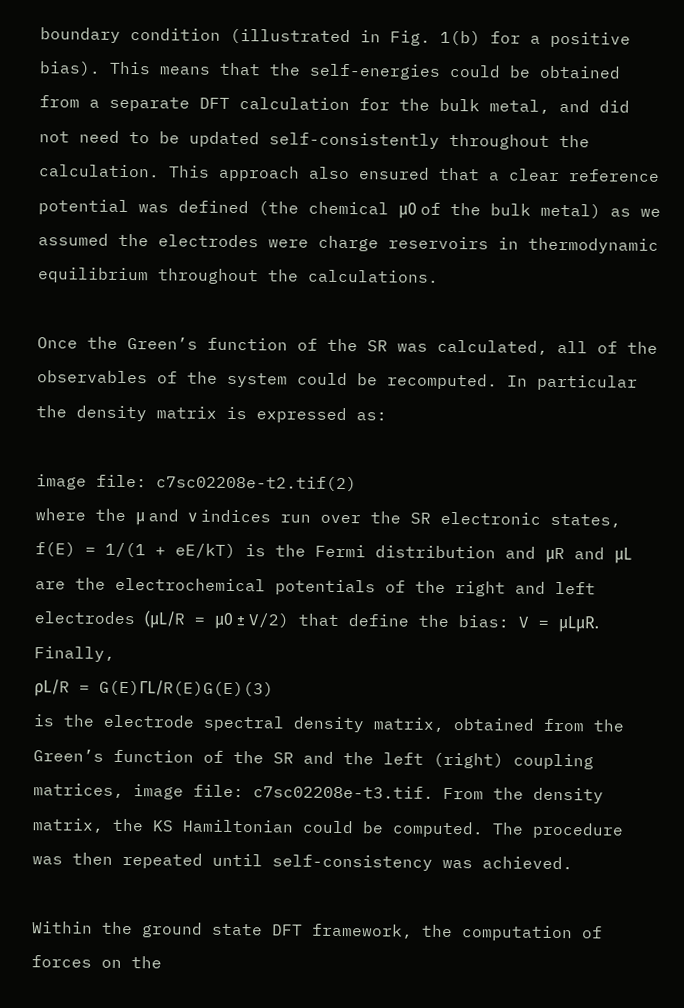boundary condition (illustrated in Fig. 1(b) for a positive bias). This means that the self-energies could be obtained from a separate DFT calculation for the bulk metal, and did not need to be updated self-consistently throughout the calculation. This approach also ensured that a clear reference potential was defined (the chemical μ0 of the bulk metal) as we assumed the electrodes were charge reservoirs in thermodynamic equilibrium throughout the calculations.

Once the Green’s function of the SR was calculated, all of the observables of the system could be recomputed. In particular the density matrix is expressed as:

image file: c7sc02208e-t2.tif(2)
where the μ and ν indices run over the SR electronic states, f(E) = 1/(1 + eE/kT) is the Fermi distribution and μR and μL are the electrochemical potentials of the right and left electrodes (μL/R = μ0 ± V/2) that define the bias: V = μLμR. Finally,
ρL/R = G(E)ΓL/R(E)G(E)(3)
is the electrode spectral density matrix, obtained from the Green’s function of the SR and the left (right) coupling matrices, image file: c7sc02208e-t3.tif. From the density matrix, the KS Hamiltonian could be computed. The procedure was then repeated until self-consistency was achieved.

Within the ground state DFT framework, the computation of forces on the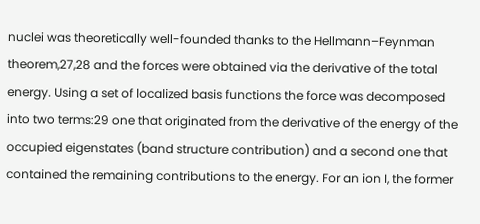nuclei was theoretically well-founded thanks to the Hellmann–Feynman theorem,27,28 and the forces were obtained via the derivative of the total energy. Using a set of localized basis functions the force was decomposed into two terms:29 one that originated from the derivative of the energy of the occupied eigenstates (band structure contribution) and a second one that contained the remaining contributions to the energy. For an ion I, the former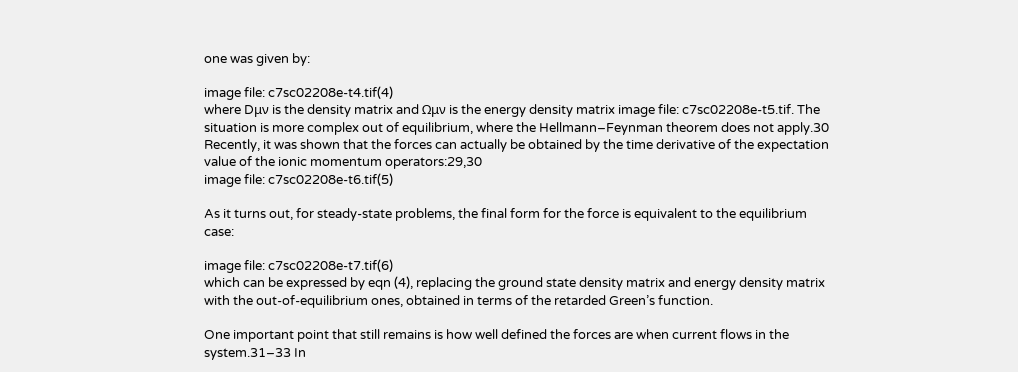one was given by:

image file: c7sc02208e-t4.tif(4)
where Dμν is the density matrix and Ωμν is the energy density matrix image file: c7sc02208e-t5.tif. The situation is more complex out of equilibrium, where the Hellmann–Feynman theorem does not apply.30 Recently, it was shown that the forces can actually be obtained by the time derivative of the expectation value of the ionic momentum operators:29,30
image file: c7sc02208e-t6.tif(5)

As it turns out, for steady-state problems, the final form for the force is equivalent to the equilibrium case:

image file: c7sc02208e-t7.tif(6)
which can be expressed by eqn (4), replacing the ground state density matrix and energy density matrix with the out-of-equilibrium ones, obtained in terms of the retarded Green’s function.

One important point that still remains is how well defined the forces are when current flows in the system.31–33 In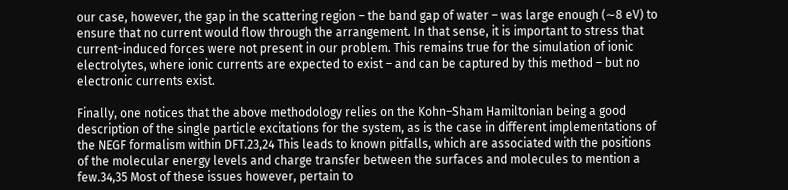our case, however, the gap in the scattering region – the band gap of water – was large enough (∼8 eV) to ensure that no current would flow through the arrangement. In that sense, it is important to stress that current-induced forces were not present in our problem. This remains true for the simulation of ionic electrolytes, where ionic currents are expected to exist – and can be captured by this method – but no electronic currents exist.

Finally, one notices that the above methodology relies on the Kohn–Sham Hamiltonian being a good description of the single particle excitations for the system, as is the case in different implementations of the NEGF formalism within DFT.23,24 This leads to known pitfalls, which are associated with the positions of the molecular energy levels and charge transfer between the surfaces and molecules to mention a few.34,35 Most of these issues however, pertain to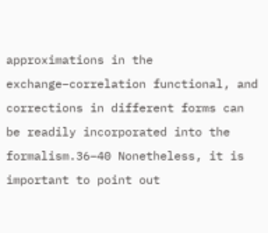approximations in the exchange–correlation functional, and corrections in different forms can be readily incorporated into the formalism.36–40 Nonetheless, it is important to point out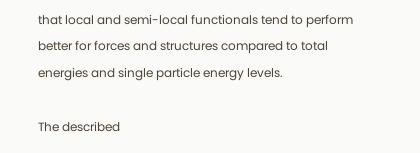that local and semi-local functionals tend to perform better for forces and structures compared to total energies and single particle energy levels.

The described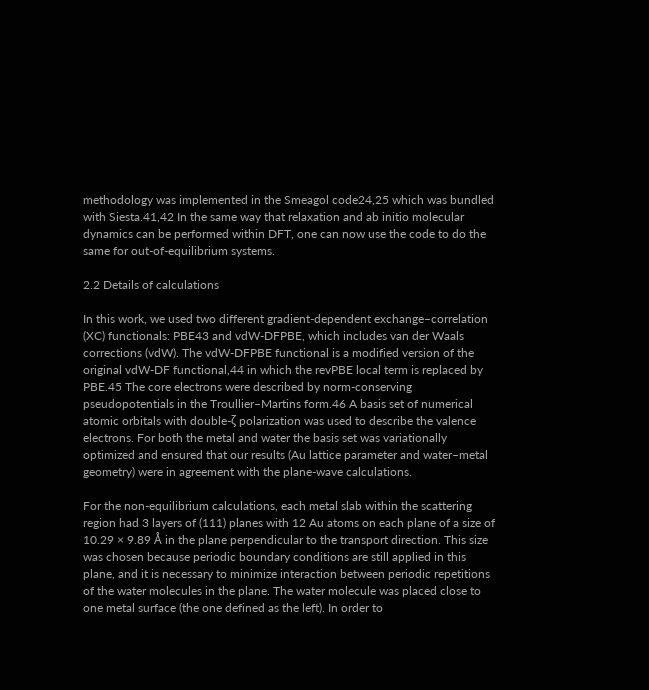methodology was implemented in the Smeagol code24,25 which was bundled with Siesta.41,42 In the same way that relaxation and ab initio molecular dynamics can be performed within DFT, one can now use the code to do the same for out-of-equilibrium systems.

2.2 Details of calculations

In this work, we used two different gradient-dependent exchange–correlation (XC) functionals: PBE43 and vdW-DFPBE, which includes van der Waals corrections (vdW). The vdW-DFPBE functional is a modified version of the original vdW-DF functional,44 in which the revPBE local term is replaced by PBE.45 The core electrons were described by norm-conserving pseudopotentials in the Troullier–Martins form.46 A basis set of numerical atomic orbitals with double-ζ polarization was used to describe the valence electrons. For both the metal and water the basis set was variationally optimized and ensured that our results (Au lattice parameter and water–metal geometry) were in agreement with the plane-wave calculations.

For the non-equilibrium calculations, each metal slab within the scattering region had 3 layers of (111) planes with 12 Au atoms on each plane of a size of 10.29 × 9.89 Å in the plane perpendicular to the transport direction. This size was chosen because periodic boundary conditions are still applied in this plane, and it is necessary to minimize interaction between periodic repetitions of the water molecules in the plane. The water molecule was placed close to one metal surface (the one defined as the left). In order to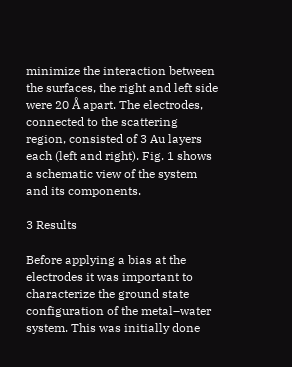minimize the interaction between the surfaces, the right and left side were 20 Å apart. The electrodes, connected to the scattering region, consisted of 3 Au layers each (left and right). Fig. 1 shows a schematic view of the system and its components.

3 Results

Before applying a bias at the electrodes it was important to characterize the ground state configuration of the metal–water system. This was initially done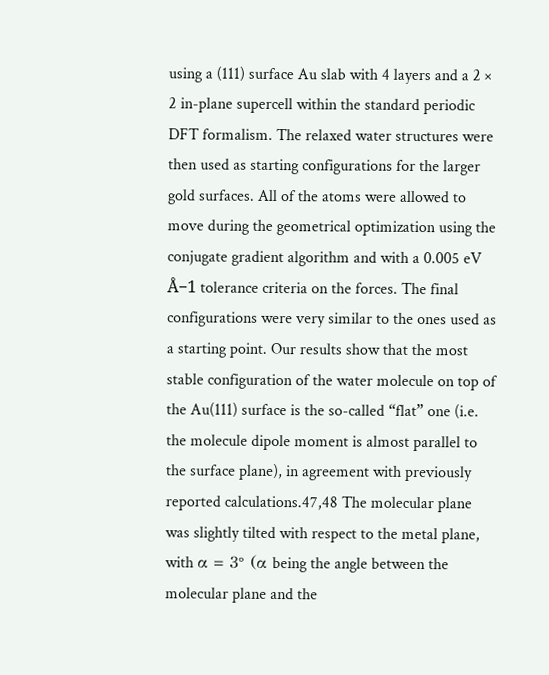using a (111) surface Au slab with 4 layers and a 2 × 2 in-plane supercell within the standard periodic DFT formalism. The relaxed water structures were then used as starting configurations for the larger gold surfaces. All of the atoms were allowed to move during the geometrical optimization using the conjugate gradient algorithm and with a 0.005 eV Å−1 tolerance criteria on the forces. The final configurations were very similar to the ones used as a starting point. Our results show that the most stable configuration of the water molecule on top of the Au(111) surface is the so-called “flat” one (i.e. the molecule dipole moment is almost parallel to the surface plane), in agreement with previously reported calculations.47,48 The molecular plane was slightly tilted with respect to the metal plane, with α = 3° (α being the angle between the molecular plane and the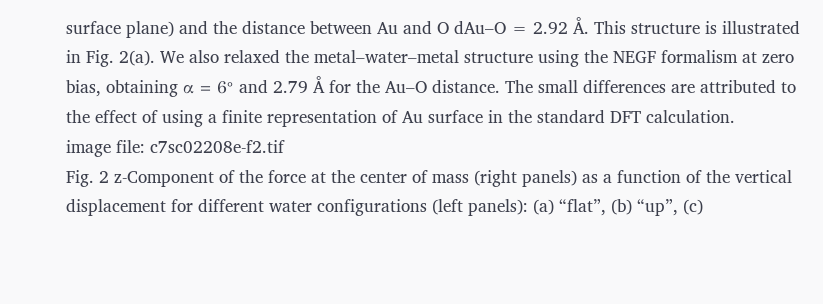surface plane) and the distance between Au and O dAu–O = 2.92 Å. This structure is illustrated in Fig. 2(a). We also relaxed the metal–water–metal structure using the NEGF formalism at zero bias, obtaining α = 6° and 2.79 Å for the Au–O distance. The small differences are attributed to the effect of using a finite representation of Au surface in the standard DFT calculation.
image file: c7sc02208e-f2.tif
Fig. 2 z-Component of the force at the center of mass (right panels) as a function of the vertical displacement for different water configurations (left panels): (a) “flat”, (b) “up”, (c)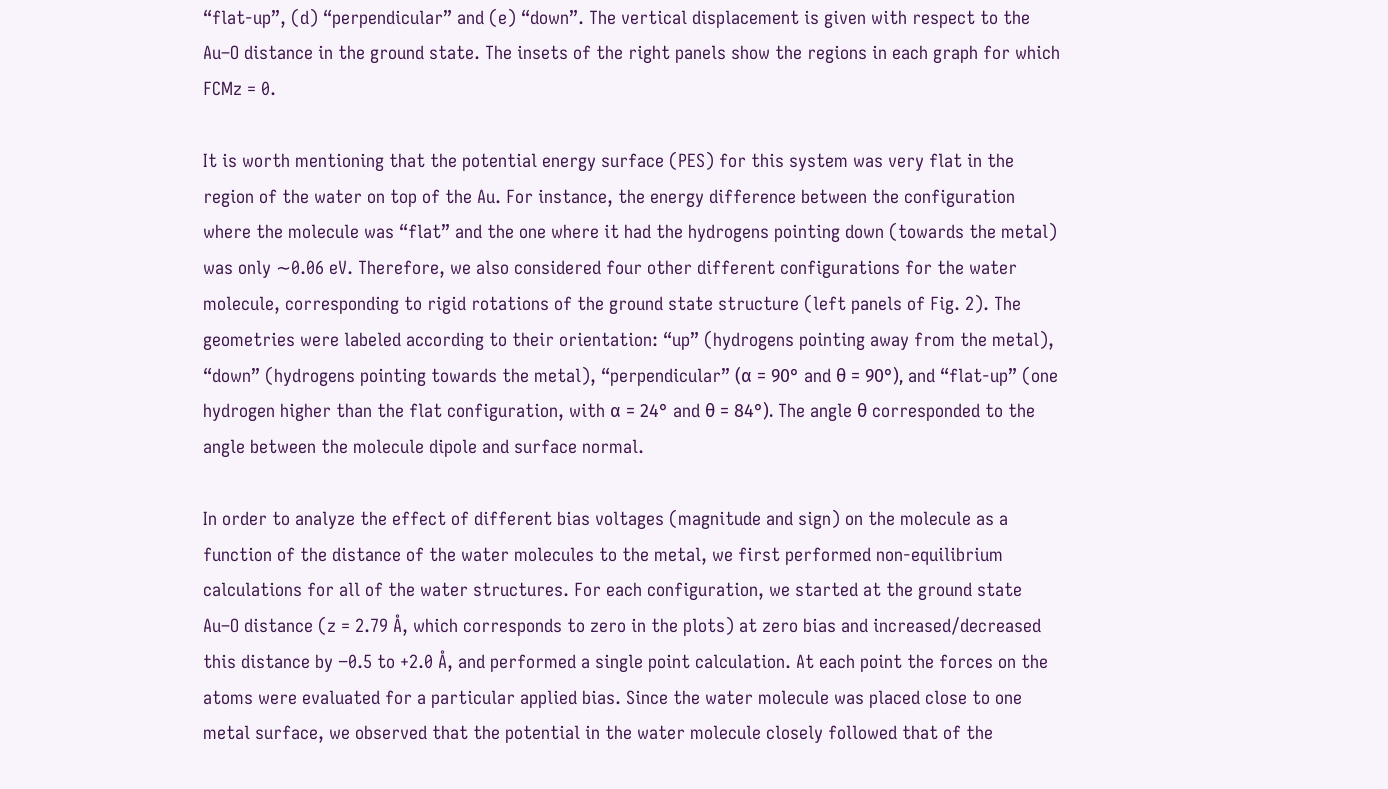“flat-up”, (d) “perpendicular” and (e) “down”. The vertical displacement is given with respect to the Au–O distance in the ground state. The insets of the right panels show the regions in each graph for which FCMz = 0.

It is worth mentioning that the potential energy surface (PES) for this system was very flat in the region of the water on top of the Au. For instance, the energy difference between the configuration where the molecule was “flat” and the one where it had the hydrogens pointing down (towards the metal) was only ∼0.06 eV. Therefore, we also considered four other different configurations for the water molecule, corresponding to rigid rotations of the ground state structure (left panels of Fig. 2). The geometries were labeled according to their orientation: “up” (hydrogens pointing away from the metal), “down” (hydrogens pointing towards the metal), “perpendicular” (α = 90° and θ = 90°), and “flat-up” (one hydrogen higher than the flat configuration, with α = 24° and θ = 84°). The angle θ corresponded to the angle between the molecule dipole and surface normal.

In order to analyze the effect of different bias voltages (magnitude and sign) on the molecule as a function of the distance of the water molecules to the metal, we first performed non-equilibrium calculations for all of the water structures. For each configuration, we started at the ground state Au–O distance (z = 2.79 Å, which corresponds to zero in the plots) at zero bias and increased/decreased this distance by −0.5 to +2.0 Å, and performed a single point calculation. At each point the forces on the atoms were evaluated for a particular applied bias. Since the water molecule was placed close to one metal surface, we observed that the potential in the water molecule closely followed that of the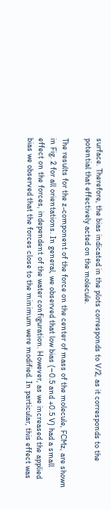surface. Therefore, the bias indicated in the plots corresponds to V/2, as it corresponds to the potential that effectively acted on the molecule.

The results for the z-component of the force on the center of mass of the molecule, FCMz, are shown in Fig. 2 for all orientations. In general, we observed that low bias (−0.5 and +0.5 V) had a small effect on the forces, independent of the water configuration. However, as we increased the applied bias we observed that the forces close to the minimum were modified. In particular, this effect was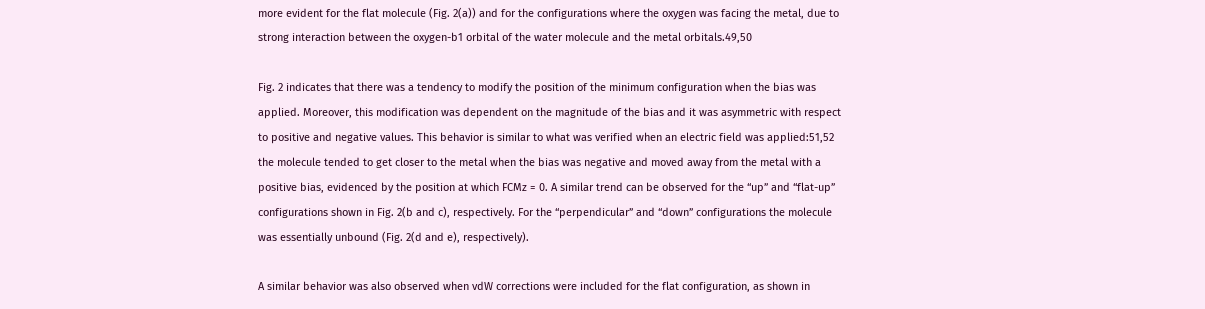more evident for the flat molecule (Fig. 2(a)) and for the configurations where the oxygen was facing the metal, due to strong interaction between the oxygen-b1 orbital of the water molecule and the metal orbitals.49,50

Fig. 2 indicates that there was a tendency to modify the position of the minimum configuration when the bias was applied. Moreover, this modification was dependent on the magnitude of the bias and it was asymmetric with respect to positive and negative values. This behavior is similar to what was verified when an electric field was applied:51,52 the molecule tended to get closer to the metal when the bias was negative and moved away from the metal with a positive bias, evidenced by the position at which FCMz = 0. A similar trend can be observed for the “up” and “flat-up” configurations shown in Fig. 2(b and c), respectively. For the “perpendicular” and “down” configurations the molecule was essentially unbound (Fig. 2(d and e), respectively).

A similar behavior was also observed when vdW corrections were included for the flat configuration, as shown in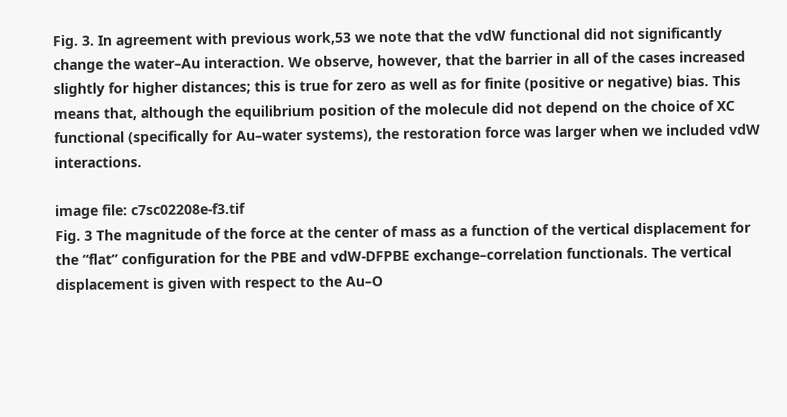Fig. 3. In agreement with previous work,53 we note that the vdW functional did not significantly change the water–Au interaction. We observe, however, that the barrier in all of the cases increased slightly for higher distances; this is true for zero as well as for finite (positive or negative) bias. This means that, although the equilibrium position of the molecule did not depend on the choice of XC functional (specifically for Au–water systems), the restoration force was larger when we included vdW interactions.

image file: c7sc02208e-f3.tif
Fig. 3 The magnitude of the force at the center of mass as a function of the vertical displacement for the “flat” configuration for the PBE and vdW-DFPBE exchange–correlation functionals. The vertical displacement is given with respect to the Au–O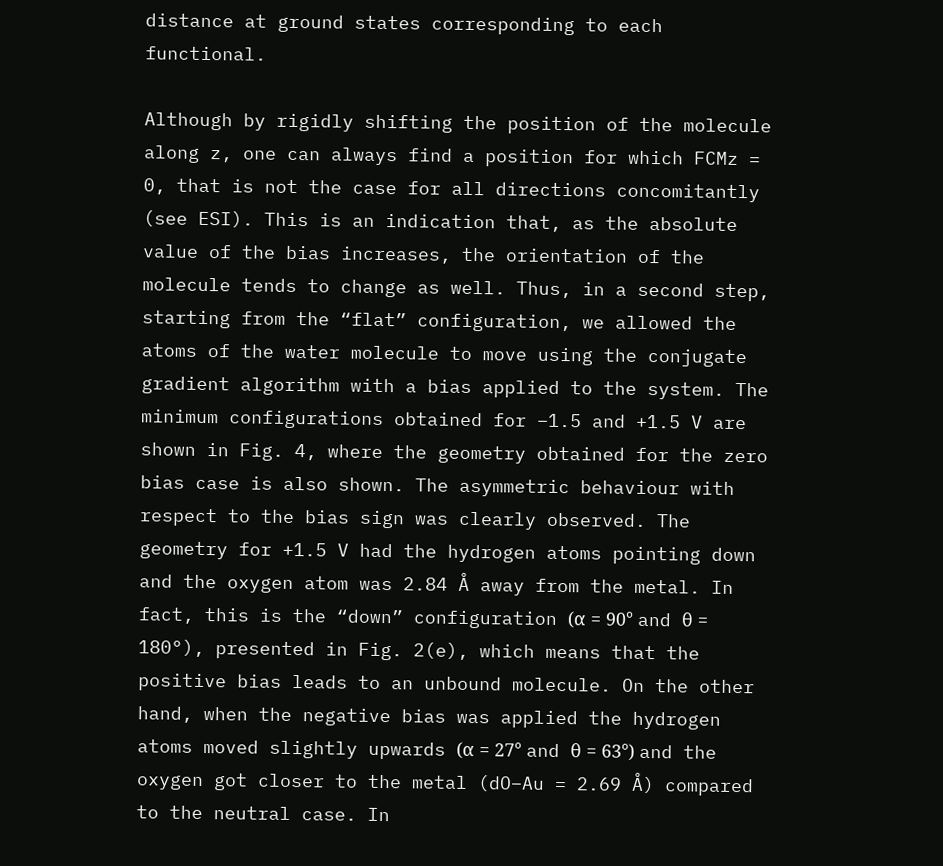distance at ground states corresponding to each functional.

Although by rigidly shifting the position of the molecule along z, one can always find a position for which FCMz = 0, that is not the case for all directions concomitantly (see ESI). This is an indication that, as the absolute value of the bias increases, the orientation of the molecule tends to change as well. Thus, in a second step, starting from the “flat” configuration, we allowed the atoms of the water molecule to move using the conjugate gradient algorithm with a bias applied to the system. The minimum configurations obtained for −1.5 and +1.5 V are shown in Fig. 4, where the geometry obtained for the zero bias case is also shown. The asymmetric behaviour with respect to the bias sign was clearly observed. The geometry for +1.5 V had the hydrogen atoms pointing down and the oxygen atom was 2.84 Å away from the metal. In fact, this is the “down” configuration (α = 90° and θ = 180°), presented in Fig. 2(e), which means that the positive bias leads to an unbound molecule. On the other hand, when the negative bias was applied the hydrogen atoms moved slightly upwards (α = 27° and θ = 63°) and the oxygen got closer to the metal (dO–Au = 2.69 Å) compared to the neutral case. In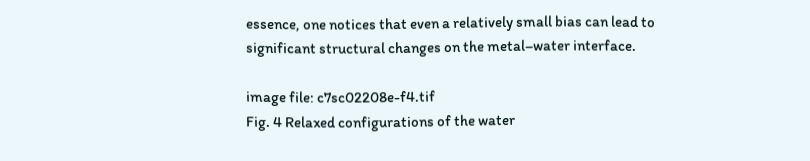essence, one notices that even a relatively small bias can lead to significant structural changes on the metal–water interface.

image file: c7sc02208e-f4.tif
Fig. 4 Relaxed configurations of the water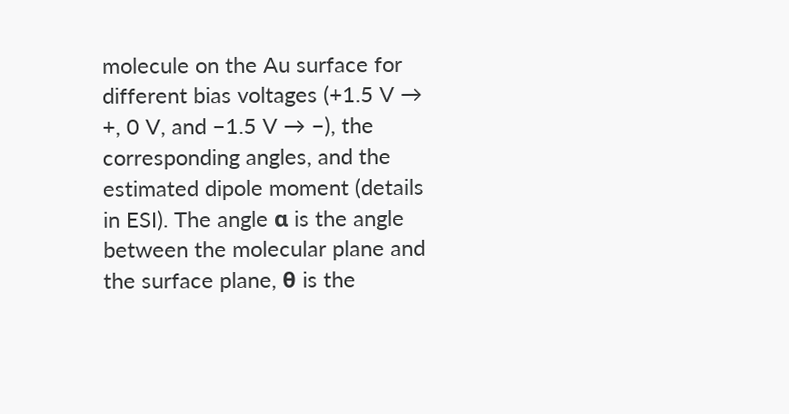molecule on the Au surface for different bias voltages (+1.5 V → +, 0 V, and −1.5 V → −), the corresponding angles, and the estimated dipole moment (details in ESI). The angle α is the angle between the molecular plane and the surface plane, θ is the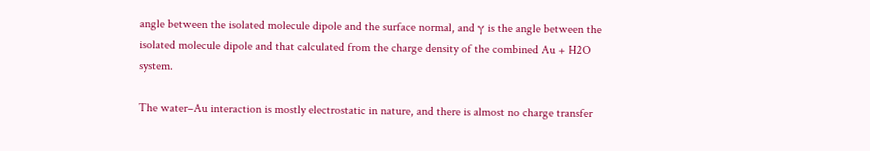angle between the isolated molecule dipole and the surface normal, and γ is the angle between the isolated molecule dipole and that calculated from the charge density of the combined Au + H2O system.

The water–Au interaction is mostly electrostatic in nature, and there is almost no charge transfer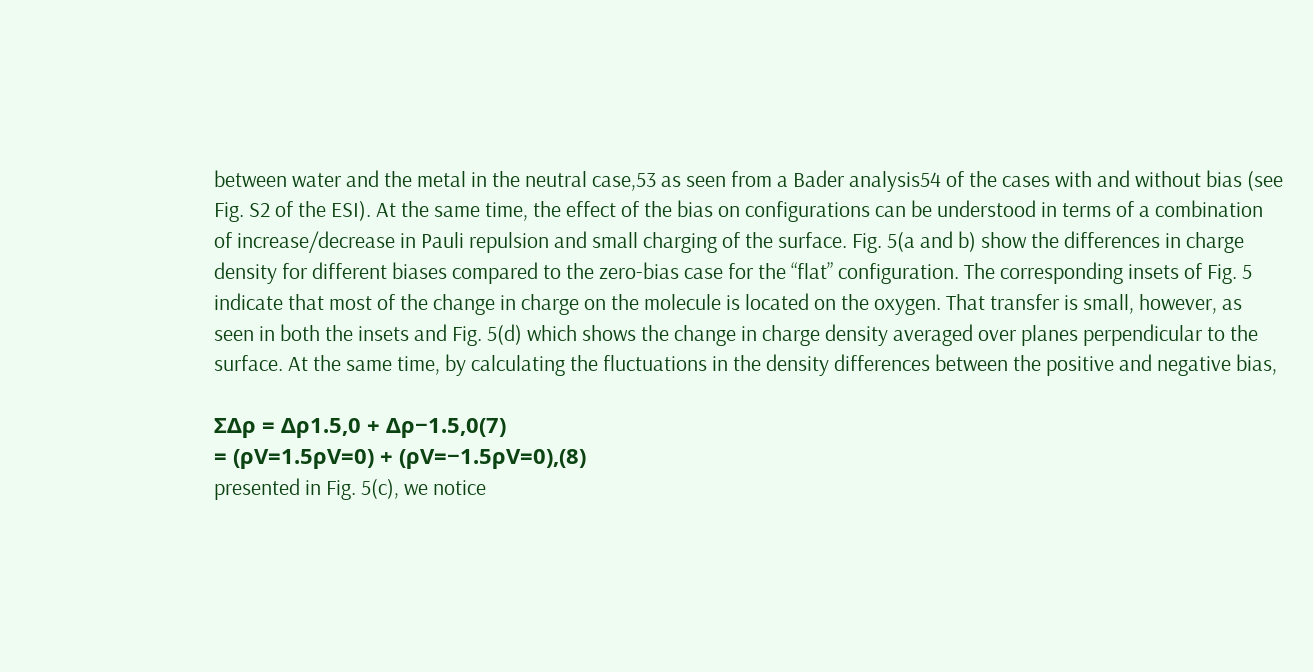between water and the metal in the neutral case,53 as seen from a Bader analysis54 of the cases with and without bias (see Fig. S2 of the ESI). At the same time, the effect of the bias on configurations can be understood in terms of a combination of increase/decrease in Pauli repulsion and small charging of the surface. Fig. 5(a and b) show the differences in charge density for different biases compared to the zero-bias case for the “flat” configuration. The corresponding insets of Fig. 5 indicate that most of the change in charge on the molecule is located on the oxygen. That transfer is small, however, as seen in both the insets and Fig. 5(d) which shows the change in charge density averaged over planes perpendicular to the surface. At the same time, by calculating the fluctuations in the density differences between the positive and negative bias,

ΣΔρ = Δρ1.5,0 + Δρ−1.5,0(7)
= (ρV=1.5ρV=0) + (ρV=−1.5ρV=0),(8)
presented in Fig. 5(c), we notice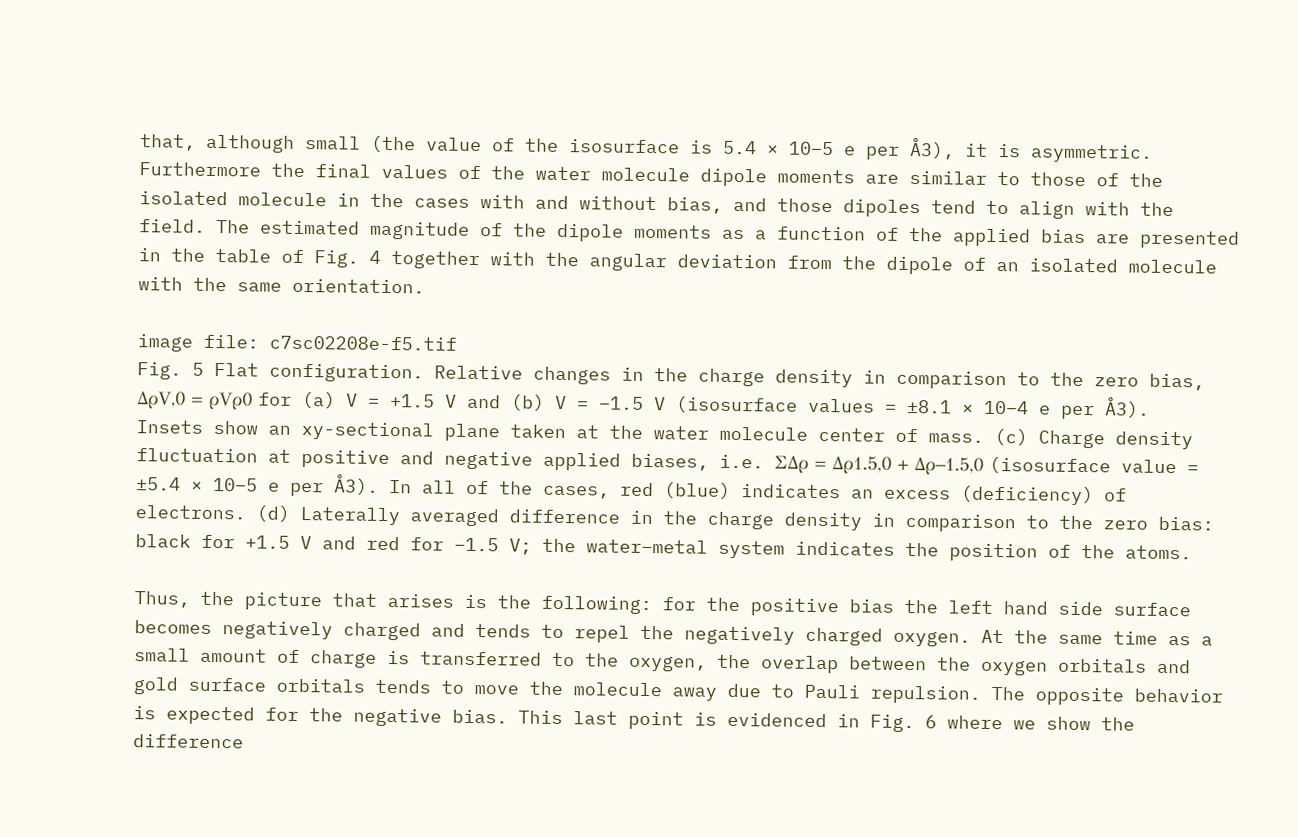that, although small (the value of the isosurface is 5.4 × 10−5 e per Å3), it is asymmetric. Furthermore the final values of the water molecule dipole moments are similar to those of the isolated molecule in the cases with and without bias, and those dipoles tend to align with the field. The estimated magnitude of the dipole moments as a function of the applied bias are presented in the table of Fig. 4 together with the angular deviation from the dipole of an isolated molecule with the same orientation.

image file: c7sc02208e-f5.tif
Fig. 5 Flat configuration. Relative changes in the charge density in comparison to the zero bias, ΔρV,0 = ρVρ0 for (a) V = +1.5 V and (b) V = −1.5 V (isosurface values = ±8.1 × 10−4 e per Å3). Insets show an xy-sectional plane taken at the water molecule center of mass. (c) Charge density fluctuation at positive and negative applied biases, i.e. ΣΔρ = Δρ1.5,0 + Δρ−1.5,0 (isosurface value = ±5.4 × 10−5 e per Å3). In all of the cases, red (blue) indicates an excess (deficiency) of electrons. (d) Laterally averaged difference in the charge density in comparison to the zero bias: black for +1.5 V and red for −1.5 V; the water–metal system indicates the position of the atoms.

Thus, the picture that arises is the following: for the positive bias the left hand side surface becomes negatively charged and tends to repel the negatively charged oxygen. At the same time as a small amount of charge is transferred to the oxygen, the overlap between the oxygen orbitals and gold surface orbitals tends to move the molecule away due to Pauli repulsion. The opposite behavior is expected for the negative bias. This last point is evidenced in Fig. 6 where we show the difference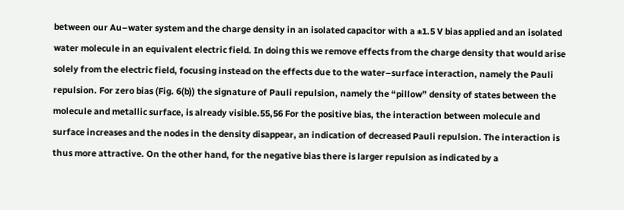between our Au–water system and the charge density in an isolated capacitor with a ±1.5 V bias applied and an isolated water molecule in an equivalent electric field. In doing this we remove effects from the charge density that would arise solely from the electric field, focusing instead on the effects due to the water–surface interaction, namely the Pauli repulsion. For zero bias (Fig. 6(b)) the signature of Pauli repulsion, namely the “pillow” density of states between the molecule and metallic surface, is already visible.55,56 For the positive bias, the interaction between molecule and surface increases and the nodes in the density disappear, an indication of decreased Pauli repulsion. The interaction is thus more attractive. On the other hand, for the negative bias there is larger repulsion as indicated by a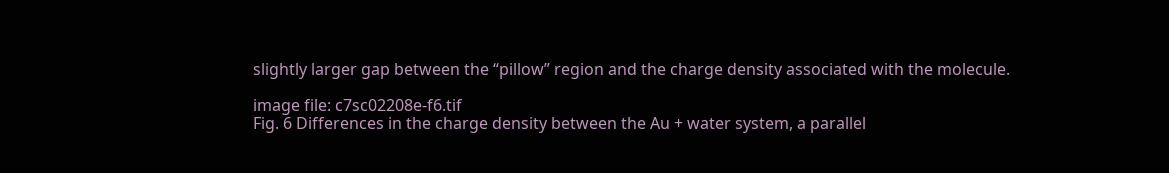slightly larger gap between the “pillow” region and the charge density associated with the molecule.

image file: c7sc02208e-f6.tif
Fig. 6 Differences in the charge density between the Au + water system, a parallel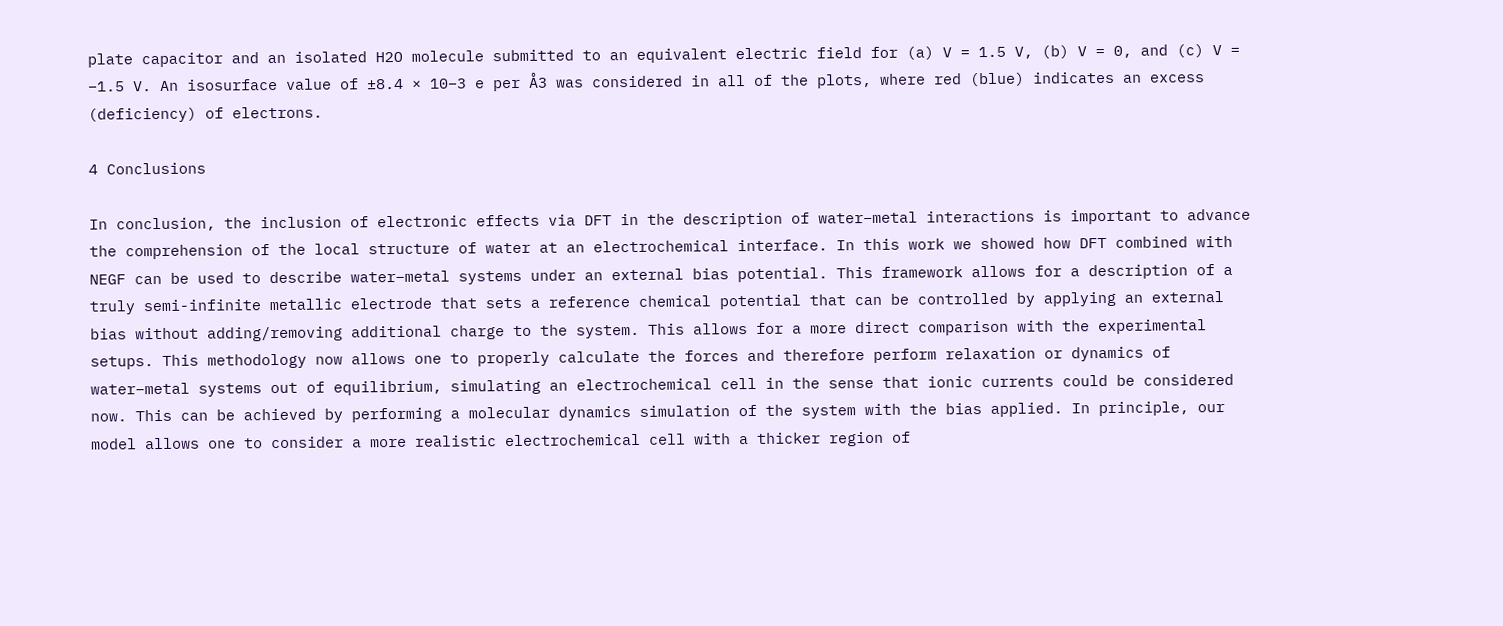plate capacitor and an isolated H2O molecule submitted to an equivalent electric field for (a) V = 1.5 V, (b) V = 0, and (c) V = −1.5 V. An isosurface value of ±8.4 × 10−3 e per Å3 was considered in all of the plots, where red (blue) indicates an excess (deficiency) of electrons.

4 Conclusions

In conclusion, the inclusion of electronic effects via DFT in the description of water–metal interactions is important to advance the comprehension of the local structure of water at an electrochemical interface. In this work we showed how DFT combined with NEGF can be used to describe water–metal systems under an external bias potential. This framework allows for a description of a truly semi-infinite metallic electrode that sets a reference chemical potential that can be controlled by applying an external bias without adding/removing additional charge to the system. This allows for a more direct comparison with the experimental setups. This methodology now allows one to properly calculate the forces and therefore perform relaxation or dynamics of water–metal systems out of equilibrium, simulating an electrochemical cell in the sense that ionic currents could be considered now. This can be achieved by performing a molecular dynamics simulation of the system with the bias applied. In principle, our model allows one to consider a more realistic electrochemical cell with a thicker region of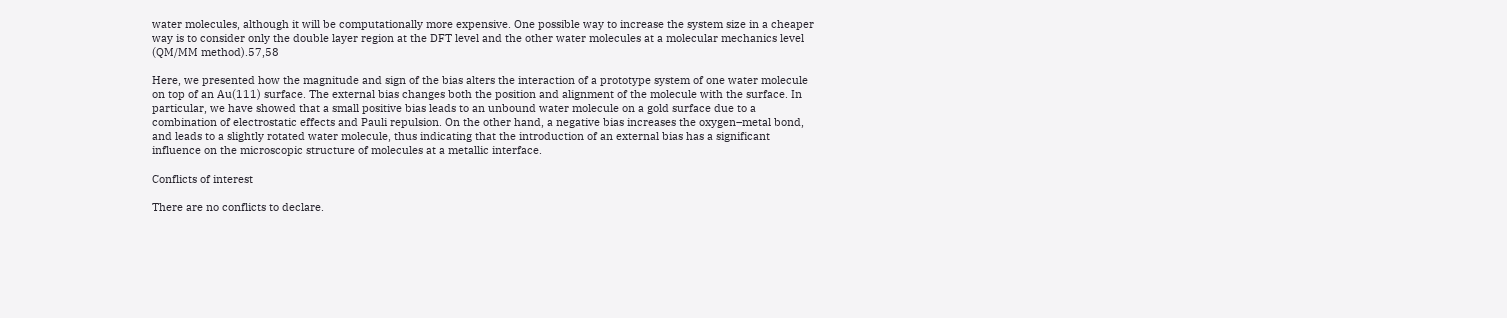water molecules, although it will be computationally more expensive. One possible way to increase the system size in a cheaper way is to consider only the double layer region at the DFT level and the other water molecules at a molecular mechanics level (QM/MM method).57,58

Here, we presented how the magnitude and sign of the bias alters the interaction of a prototype system of one water molecule on top of an Au(111) surface. The external bias changes both the position and alignment of the molecule with the surface. In particular, we have showed that a small positive bias leads to an unbound water molecule on a gold surface due to a combination of electrostatic effects and Pauli repulsion. On the other hand, a negative bias increases the oxygen–metal bond, and leads to a slightly rotated water molecule, thus indicating that the introduction of an external bias has a significant influence on the microscopic structure of molecules at a metallic interface.

Conflicts of interest

There are no conflicts to declare.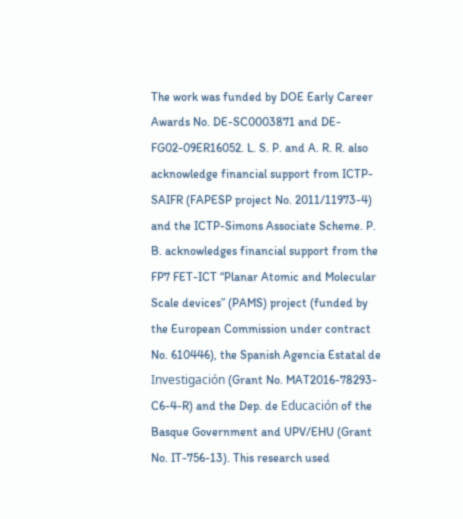The work was funded by DOE Early Career Awards No. DE-SC0003871 and DE-FG02-09ER16052. L. S. P. and A. R. R. also acknowledge financial support from ICTP-SAIFR (FAPESP project No. 2011/11973-4) and the ICTP-Simons Associate Scheme. P. B. acknowledges financial support from the FP7 FET-ICT “Planar Atomic and Molecular Scale devices” (PAMS) project (funded by the European Commission under contract No. 610446), the Spanish Agencia Estatal de Investigación (Grant No. MAT2016-78293-C6-4-R) and the Dep. de Educación of the Basque Government and UPV/EHU (Grant No. IT-756-13). This research used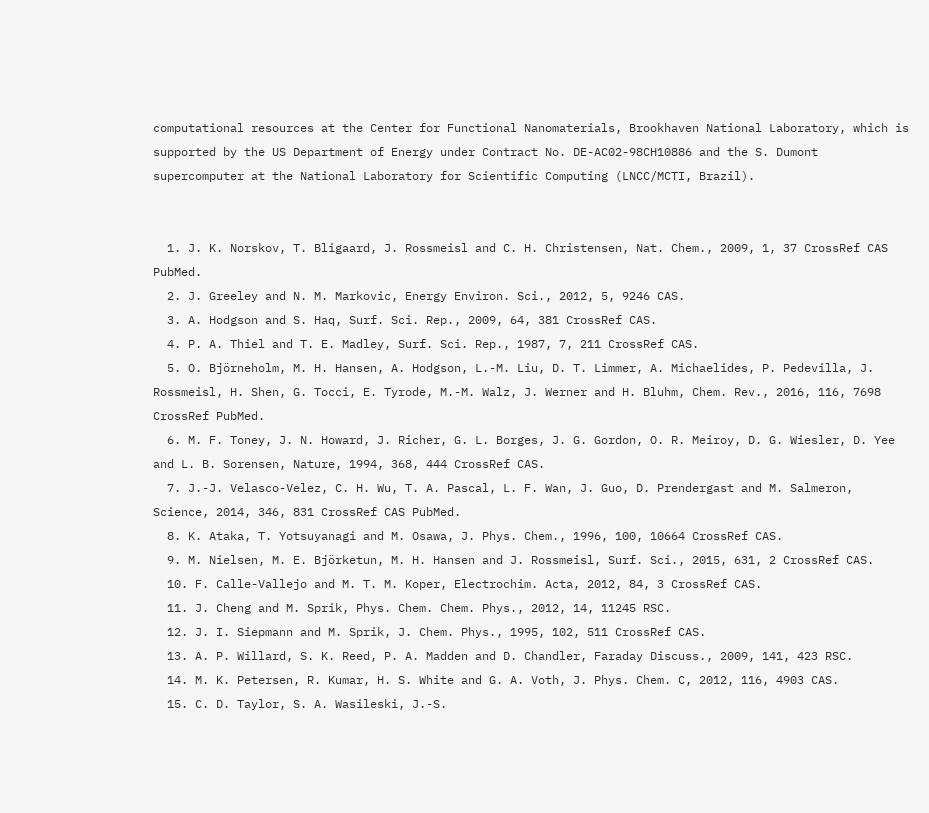computational resources at the Center for Functional Nanomaterials, Brookhaven National Laboratory, which is supported by the US Department of Energy under Contract No. DE-AC02-98CH10886 and the S. Dumont supercomputer at the National Laboratory for Scientific Computing (LNCC/MCTI, Brazil).


  1. J. K. Norskov, T. Bligaard, J. Rossmeisl and C. H. Christensen, Nat. Chem., 2009, 1, 37 CrossRef CAS PubMed.
  2. J. Greeley and N. M. Markovic, Energy Environ. Sci., 2012, 5, 9246 CAS.
  3. A. Hodgson and S. Haq, Surf. Sci. Rep., 2009, 64, 381 CrossRef CAS.
  4. P. A. Thiel and T. E. Madley, Surf. Sci. Rep., 1987, 7, 211 CrossRef CAS.
  5. O. Björneholm, M. H. Hansen, A. Hodgson, L.-M. Liu, D. T. Limmer, A. Michaelides, P. Pedevilla, J. Rossmeisl, H. Shen, G. Tocci, E. Tyrode, M.-M. Walz, J. Werner and H. Bluhm, Chem. Rev., 2016, 116, 7698 CrossRef PubMed.
  6. M. F. Toney, J. N. Howard, J. Richer, G. L. Borges, J. G. Gordon, O. R. Meiroy, D. G. Wiesler, D. Yee and L. B. Sorensen, Nature, 1994, 368, 444 CrossRef CAS.
  7. J.-J. Velasco-Velez, C. H. Wu, T. A. Pascal, L. F. Wan, J. Guo, D. Prendergast and M. Salmeron, Science, 2014, 346, 831 CrossRef CAS PubMed.
  8. K. Ataka, T. Yotsuyanagi and M. Osawa, J. Phys. Chem., 1996, 100, 10664 CrossRef CAS.
  9. M. Nielsen, M. E. Björketun, M. H. Hansen and J. Rossmeisl, Surf. Sci., 2015, 631, 2 CrossRef CAS.
  10. F. Calle-Vallejo and M. T. M. Koper, Electrochim. Acta, 2012, 84, 3 CrossRef CAS.
  11. J. Cheng and M. Sprik, Phys. Chem. Chem. Phys., 2012, 14, 11245 RSC.
  12. J. I. Siepmann and M. Sprik, J. Chem. Phys., 1995, 102, 511 CrossRef CAS.
  13. A. P. Willard, S. K. Reed, P. A. Madden and D. Chandler, Faraday Discuss., 2009, 141, 423 RSC.
  14. M. K. Petersen, R. Kumar, H. S. White and G. A. Voth, J. Phys. Chem. C, 2012, 116, 4903 CAS.
  15. C. D. Taylor, S. A. Wasileski, J.-S.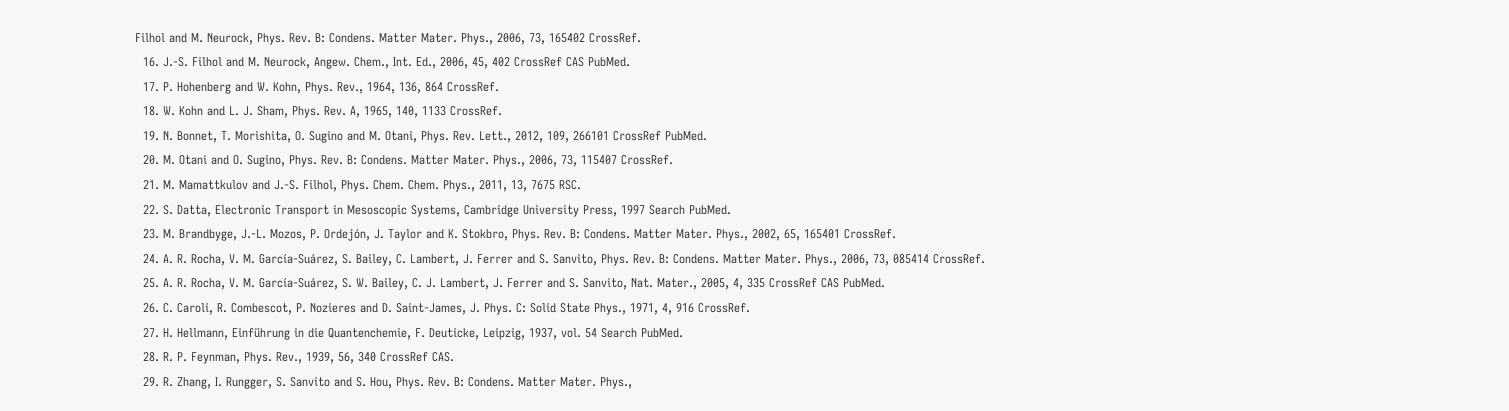Filhol and M. Neurock, Phys. Rev. B: Condens. Matter Mater. Phys., 2006, 73, 165402 CrossRef.
  16. J.-S. Filhol and M. Neurock, Angew. Chem., Int. Ed., 2006, 45, 402 CrossRef CAS PubMed.
  17. P. Hohenberg and W. Kohn, Phys. Rev., 1964, 136, 864 CrossRef.
  18. W. Kohn and L. J. Sham, Phys. Rev. A, 1965, 140, 1133 CrossRef.
  19. N. Bonnet, T. Morishita, O. Sugino and M. Otani, Phys. Rev. Lett., 2012, 109, 266101 CrossRef PubMed.
  20. M. Otani and O. Sugino, Phys. Rev. B: Condens. Matter Mater. Phys., 2006, 73, 115407 CrossRef.
  21. M. Mamattkulov and J.-S. Filhol, Phys. Chem. Chem. Phys., 2011, 13, 7675 RSC.
  22. S. Datta, Electronic Transport in Mesoscopic Systems, Cambridge University Press, 1997 Search PubMed.
  23. M. Brandbyge, J.-L. Mozos, P. Ordejón, J. Taylor and K. Stokbro, Phys. Rev. B: Condens. Matter Mater. Phys., 2002, 65, 165401 CrossRef.
  24. A. R. Rocha, V. M. García-Suárez, S. Bailey, C. Lambert, J. Ferrer and S. Sanvito, Phys. Rev. B: Condens. Matter Mater. Phys., 2006, 73, 085414 CrossRef.
  25. A. R. Rocha, V. M. García-Suárez, S. W. Bailey, C. J. Lambert, J. Ferrer and S. Sanvito, Nat. Mater., 2005, 4, 335 CrossRef CAS PubMed.
  26. C. Caroli, R. Combescot, P. Nozieres and D. Saint-James, J. Phys. C: Solid State Phys., 1971, 4, 916 CrossRef.
  27. H. Hellmann, Einführung in die Quantenchemie, F. Deuticke, Leipzig, 1937, vol. 54 Search PubMed.
  28. R. P. Feynman, Phys. Rev., 1939, 56, 340 CrossRef CAS.
  29. R. Zhang, I. Rungger, S. Sanvito and S. Hou, Phys. Rev. B: Condens. Matter Mater. Phys.,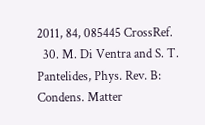2011, 84, 085445 CrossRef.
  30. M. Di Ventra and S. T. Pantelides, Phys. Rev. B: Condens. Matter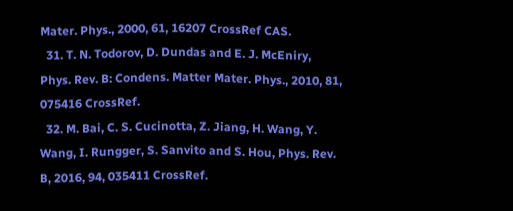Mater. Phys., 2000, 61, 16207 CrossRef CAS.
  31. T. N. Todorov, D. Dundas and E. J. McEniry, Phys. Rev. B: Condens. Matter Mater. Phys., 2010, 81, 075416 CrossRef.
  32. M. Bai, C. S. Cucinotta, Z. Jiang, H. Wang, Y. Wang, I. Rungger, S. Sanvito and S. Hou, Phys. Rev. B, 2016, 94, 035411 CrossRef.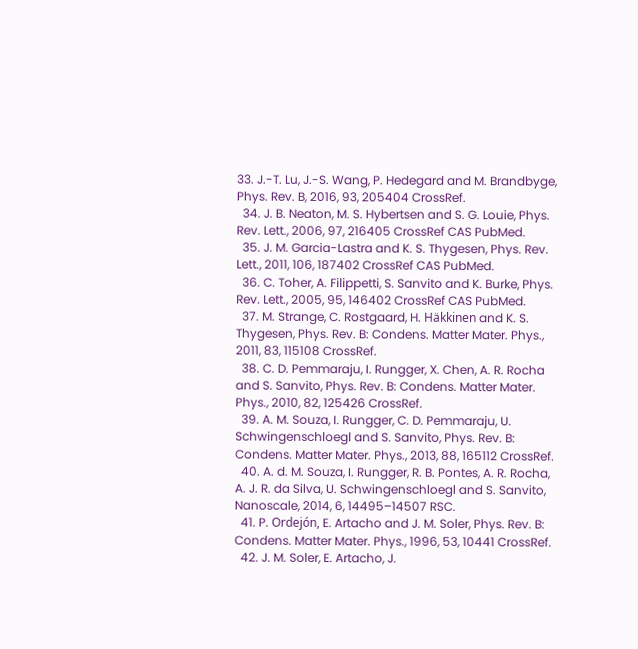33. J.-T. Lu, J.-S. Wang, P. Hedegard and M. Brandbyge, Phys. Rev. B, 2016, 93, 205404 CrossRef.
  34. J. B. Neaton, M. S. Hybertsen and S. G. Louie, Phys. Rev. Lett., 2006, 97, 216405 CrossRef CAS PubMed.
  35. J. M. Garcia-Lastra and K. S. Thygesen, Phys. Rev. Lett., 2011, 106, 187402 CrossRef CAS PubMed.
  36. C. Toher, A. Filippetti, S. Sanvito and K. Burke, Phys. Rev. Lett., 2005, 95, 146402 CrossRef CAS PubMed.
  37. M. Strange, C. Rostgaard, H. Häkkinen and K. S. Thygesen, Phys. Rev. B: Condens. Matter Mater. Phys., 2011, 83, 115108 CrossRef.
  38. C. D. Pemmaraju, I. Rungger, X. Chen, A. R. Rocha and S. Sanvito, Phys. Rev. B: Condens. Matter Mater. Phys., 2010, 82, 125426 CrossRef.
  39. A. M. Souza, I. Rungger, C. D. Pemmaraju, U. Schwingenschloegl and S. Sanvito, Phys. Rev. B: Condens. Matter Mater. Phys., 2013, 88, 165112 CrossRef.
  40. A. d. M. Souza, I. Rungger, R. B. Pontes, A. R. Rocha, A. J. R. da Silva, U. Schwingenschloegl and S. Sanvito, Nanoscale, 2014, 6, 14495–14507 RSC.
  41. P. Ordejón, E. Artacho and J. M. Soler, Phys. Rev. B: Condens. Matter Mater. Phys., 1996, 53, 10441 CrossRef.
  42. J. M. Soler, E. Artacho, J.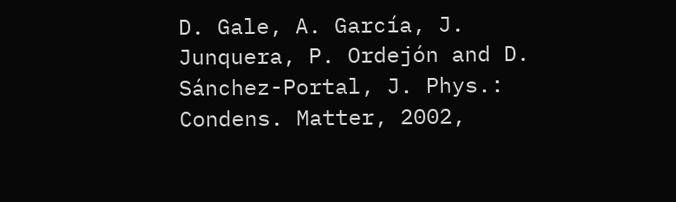D. Gale, A. García, J. Junquera, P. Ordejón and D. Sánchez-Portal, J. Phys.: Condens. Matter, 2002,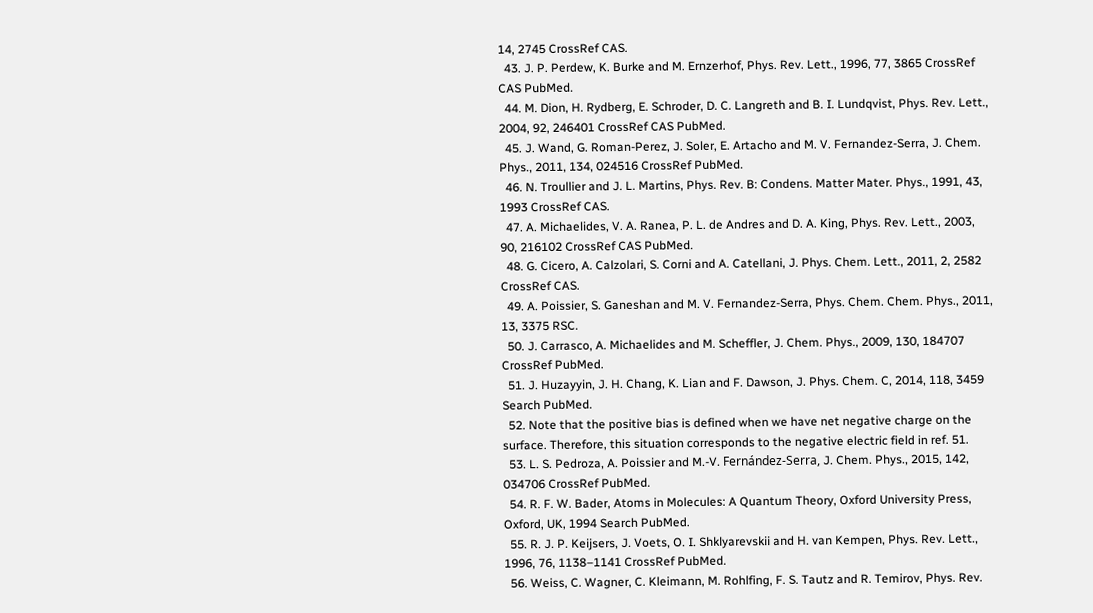14, 2745 CrossRef CAS.
  43. J. P. Perdew, K. Burke and M. Ernzerhof, Phys. Rev. Lett., 1996, 77, 3865 CrossRef CAS PubMed.
  44. M. Dion, H. Rydberg, E. Schroder, D. C. Langreth and B. I. Lundqvist, Phys. Rev. Lett., 2004, 92, 246401 CrossRef CAS PubMed.
  45. J. Wand, G. Roman-Perez, J. Soler, E. Artacho and M. V. Fernandez-Serra, J. Chem. Phys., 2011, 134, 024516 CrossRef PubMed.
  46. N. Troullier and J. L. Martins, Phys. Rev. B: Condens. Matter Mater. Phys., 1991, 43, 1993 CrossRef CAS.
  47. A. Michaelides, V. A. Ranea, P. L. de Andres and D. A. King, Phys. Rev. Lett., 2003, 90, 216102 CrossRef CAS PubMed.
  48. G. Cicero, A. Calzolari, S. Corni and A. Catellani, J. Phys. Chem. Lett., 2011, 2, 2582 CrossRef CAS.
  49. A. Poissier, S. Ganeshan and M. V. Fernandez-Serra, Phys. Chem. Chem. Phys., 2011, 13, 3375 RSC.
  50. J. Carrasco, A. Michaelides and M. Scheffler, J. Chem. Phys., 2009, 130, 184707 CrossRef PubMed.
  51. J. Huzayyin, J. H. Chang, K. Lian and F. Dawson, J. Phys. Chem. C, 2014, 118, 3459 Search PubMed.
  52. Note that the positive bias is defined when we have net negative charge on the surface. Therefore, this situation corresponds to the negative electric field in ref. 51.
  53. L. S. Pedroza, A. Poissier and M.-V. Fernández-Serra, J. Chem. Phys., 2015, 142, 034706 CrossRef PubMed.
  54. R. F. W. Bader, Atoms in Molecules: A Quantum Theory, Oxford University Press, Oxford, UK, 1994 Search PubMed.
  55. R. J. P. Keijsers, J. Voets, O. I. Shklyarevskii and H. van Kempen, Phys. Rev. Lett., 1996, 76, 1138–1141 CrossRef PubMed.
  56. Weiss, C. Wagner, C. Kleimann, M. Rohlfing, F. S. Tautz and R. Temirov, Phys. Rev.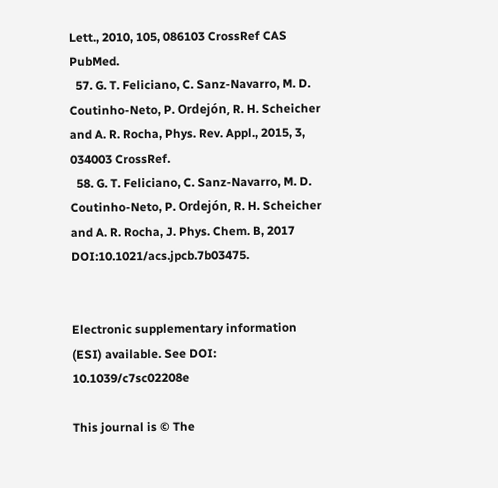Lett., 2010, 105, 086103 CrossRef CAS PubMed.
  57. G. T. Feliciano, C. Sanz-Navarro, M. D. Coutinho-Neto, P. Ordejón, R. H. Scheicher and A. R. Rocha, Phys. Rev. Appl., 2015, 3, 034003 CrossRef.
  58. G. T. Feliciano, C. Sanz-Navarro, M. D. Coutinho-Neto, P. Ordejón, R. H. Scheicher and A. R. Rocha, J. Phys. Chem. B, 2017 DOI:10.1021/acs.jpcb.7b03475.


Electronic supplementary information (ESI) available. See DOI: 10.1039/c7sc02208e

This journal is © The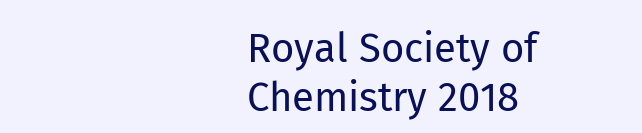Royal Society of Chemistry 2018